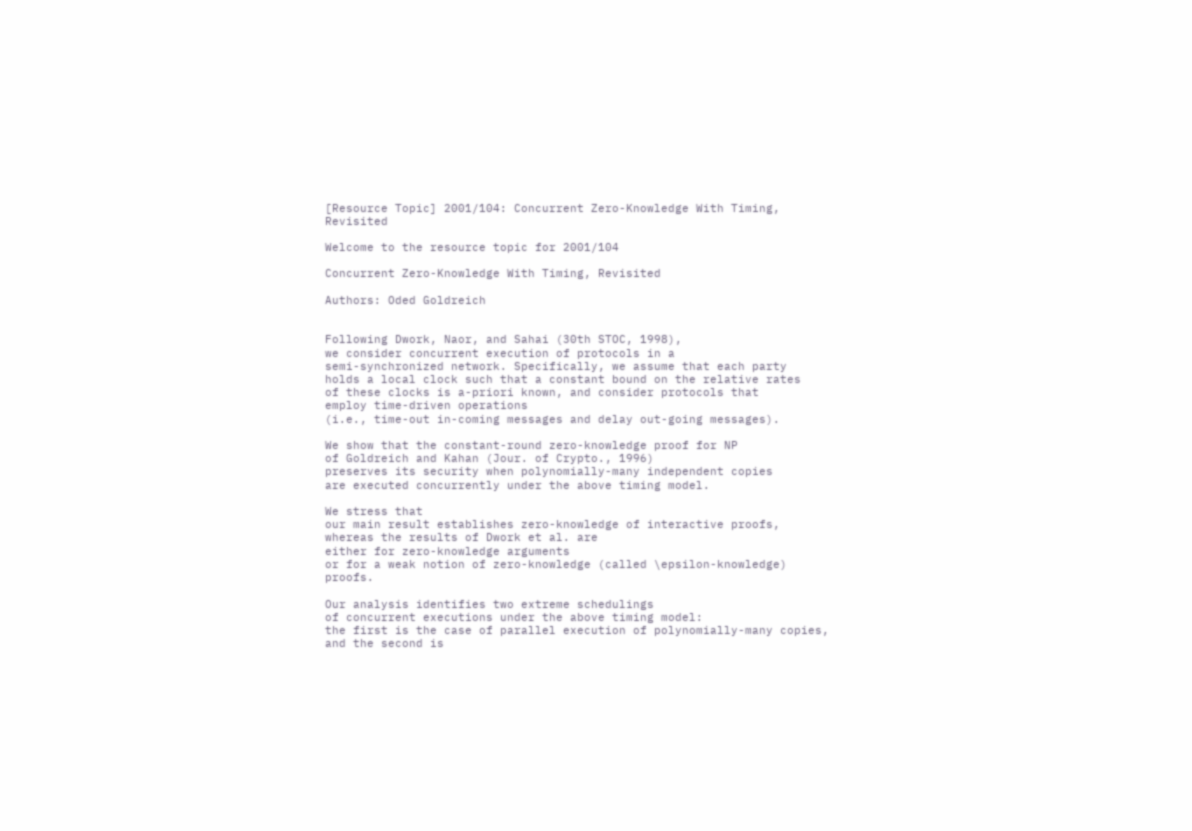[Resource Topic] 2001/104: Concurrent Zero-Knowledge With Timing, Revisited

Welcome to the resource topic for 2001/104

Concurrent Zero-Knowledge With Timing, Revisited

Authors: Oded Goldreich


Following Dwork, Naor, and Sahai (30th STOC, 1998),
we consider concurrent execution of protocols in a
semi-synchronized network. Specifically, we assume that each party
holds a local clock such that a constant bound on the relative rates
of these clocks is a-priori known, and consider protocols that
employ time-driven operations
(i.e., time-out in-coming messages and delay out-going messages).

We show that the constant-round zero-knowledge proof for NP
of Goldreich and Kahan (Jour. of Crypto., 1996)
preserves its security when polynomially-many independent copies
are executed concurrently under the above timing model.

We stress that
our main result establishes zero-knowledge of interactive proofs,
whereas the results of Dwork et al. are
either for zero-knowledge arguments
or for a weak notion of zero-knowledge (called \epsilon-knowledge) proofs.

Our analysis identifies two extreme schedulings
of concurrent executions under the above timing model:
the first is the case of parallel execution of polynomially-many copies,
and the second is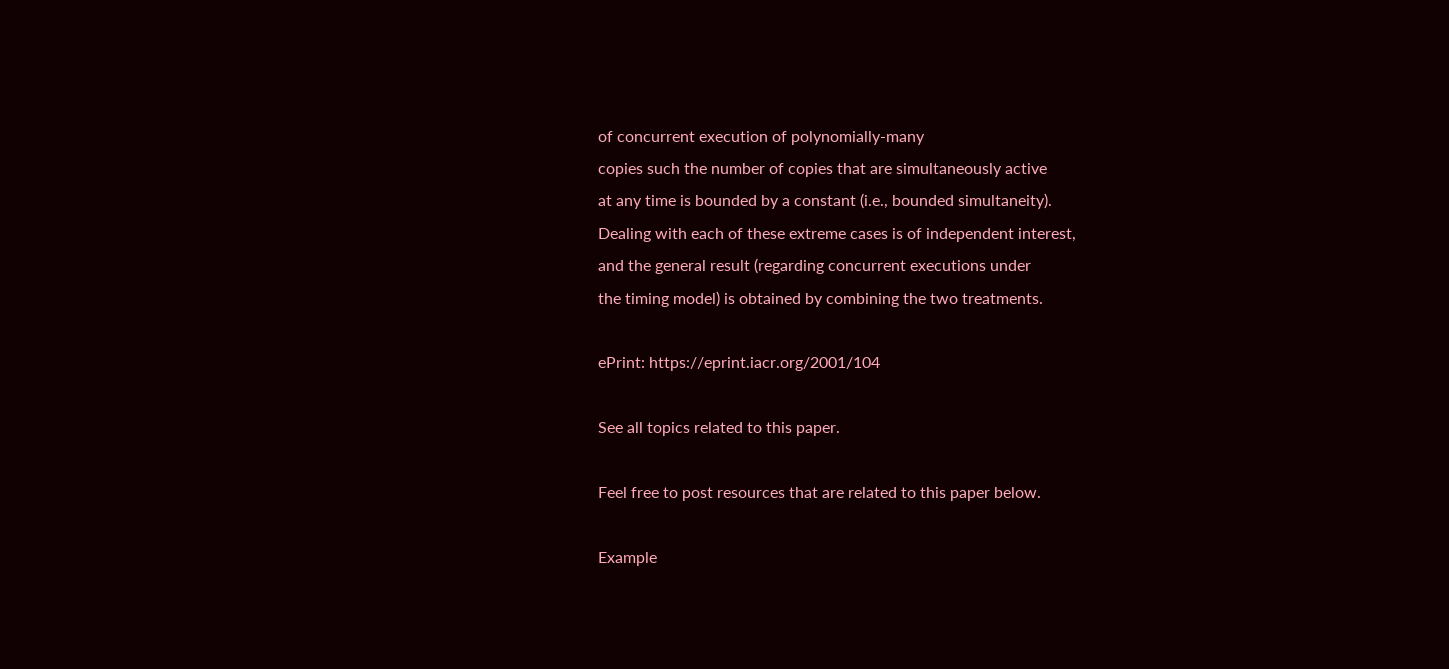of concurrent execution of polynomially-many
copies such the number of copies that are simultaneously active
at any time is bounded by a constant (i.e., bounded simultaneity).
Dealing with each of these extreme cases is of independent interest,
and the general result (regarding concurrent executions under
the timing model) is obtained by combining the two treatments.

ePrint: https://eprint.iacr.org/2001/104

See all topics related to this paper.

Feel free to post resources that are related to this paper below.

Example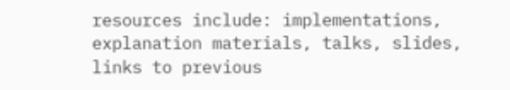resources include: implementations, explanation materials, talks, slides, links to previous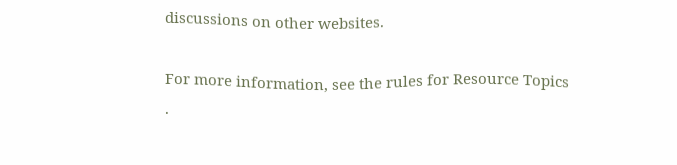discussions on other websites.

For more information, see the rules for Resource Topics .